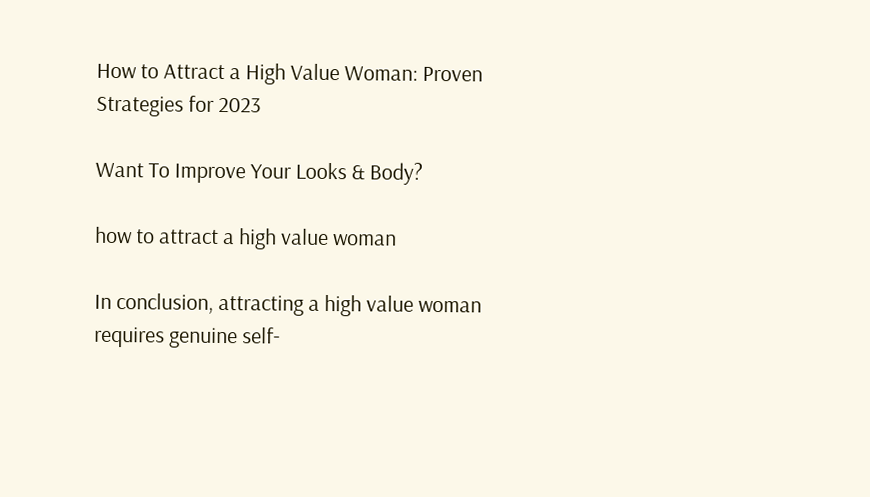How to Attract a High Value Woman: Proven Strategies for 2023

Want To Improve Your Looks & Body?

how to attract a high value woman

In conclusion, attracting a high value woman requires genuine self-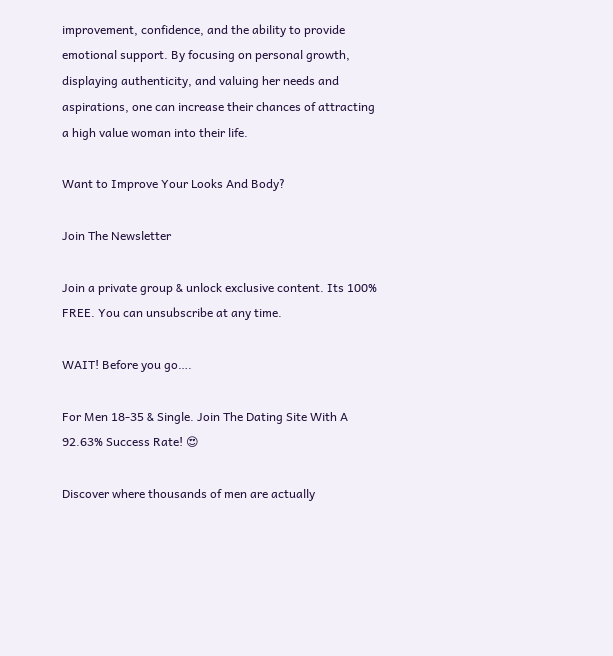improvement, confidence, and the ability to provide emotional support. By focusing on personal growth, displaying authenticity, and valuing her needs and aspirations, one can increase their chances of attracting a high value woman into their life.

Want to Improve Your Looks And Body?

Join The Newsletter

Join a private group & unlock exclusive content. Its 100% FREE. You can unsubscribe at any time.

WAIT! Before you go….

For Men 18-35 & Single. Join The Dating Site With A 92.63% Success Rate! 😍

Discover where thousands of men are actually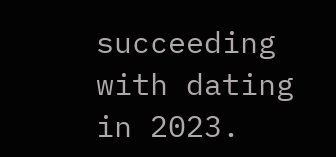succeeding with dating in 2023.